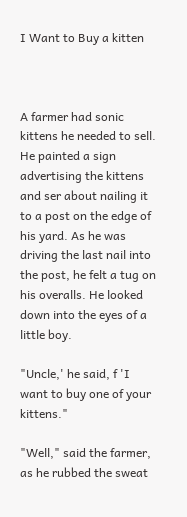I Want to Buy a kitten



A farmer had sonic kittens he needed to sell. He painted a sign advertising the kittens and ser about nailing it to a post on the edge of his yard. As he was driving the last nail into the post, he felt a tug on his overalls. He looked down into the eyes of a little boy.

"Uncle,' he said, f 'I want to buy one of your kittens."

"Well," said the farmer, as he rubbed the sweat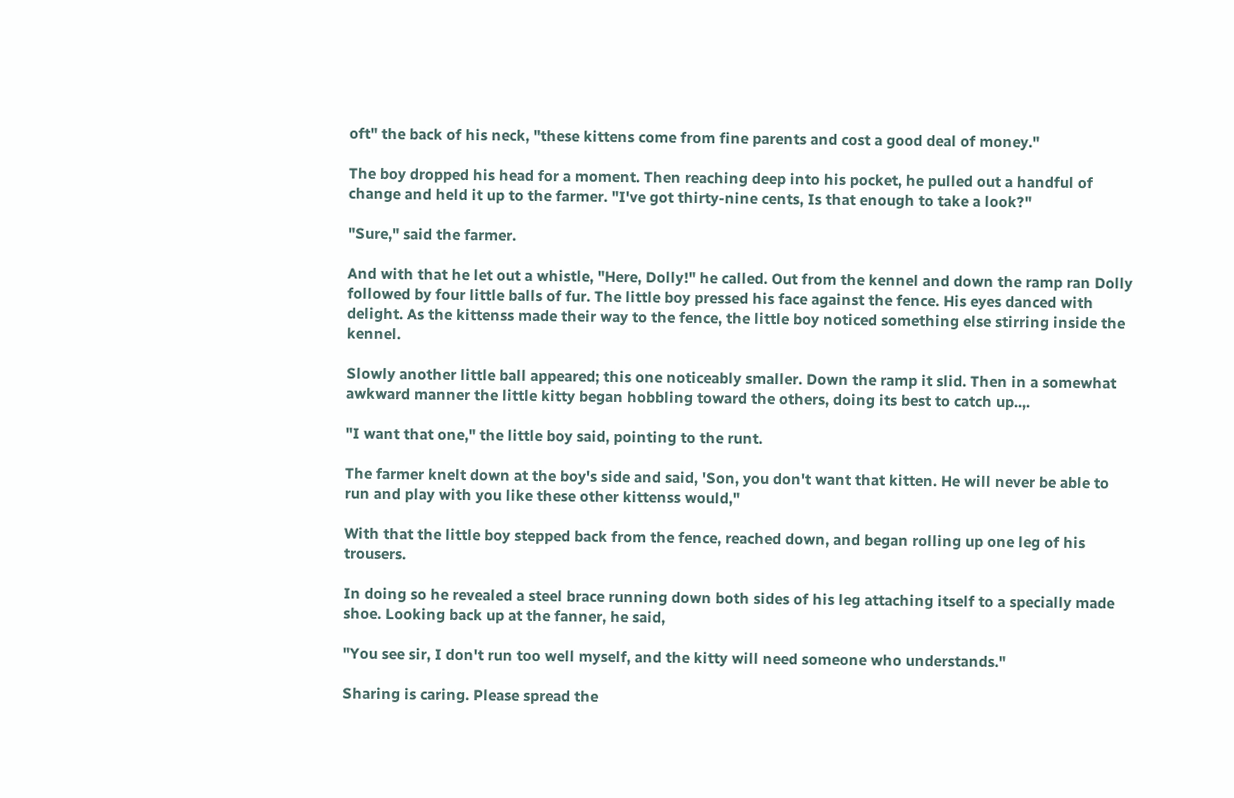oft" the back of his neck, "these kittens come from fine parents and cost a good deal of money."

The boy dropped his head for a moment. Then reaching deep into his pocket, he pulled out a handful of change and held it up to the farmer. "I've got thirty-nine cents, Is that enough to take a look?"

"Sure," said the farmer.

And with that he let out a whistle, "Here, Dolly!" he called. Out from the kennel and down the ramp ran Dolly followed by four little balls of fur. The little boy pressed his face against the fence. His eyes danced with delight. As the kittenss made their way to the fence, the little boy noticed something else stirring inside the kennel.

Slowly another little ball appeared; this one noticeably smaller. Down the ramp it slid. Then in a somewhat awkward manner the little kitty began hobbling toward the others, doing its best to catch up..,.

"I want that one," the little boy said, pointing to the runt.

The farmer knelt down at the boy's side and said, 'Son, you don't want that kitten. He will never be able to run and play with you like these other kittenss would,"

With that the little boy stepped back from the fence, reached down, and began rolling up one leg of his trousers.

In doing so he revealed a steel brace running down both sides of his leg attaching itself to a specially made shoe. Looking back up at the fanner, he said,

"You see sir, I don't run too well myself, and the kitty will need someone who understands."

Sharing is caring. Please spread the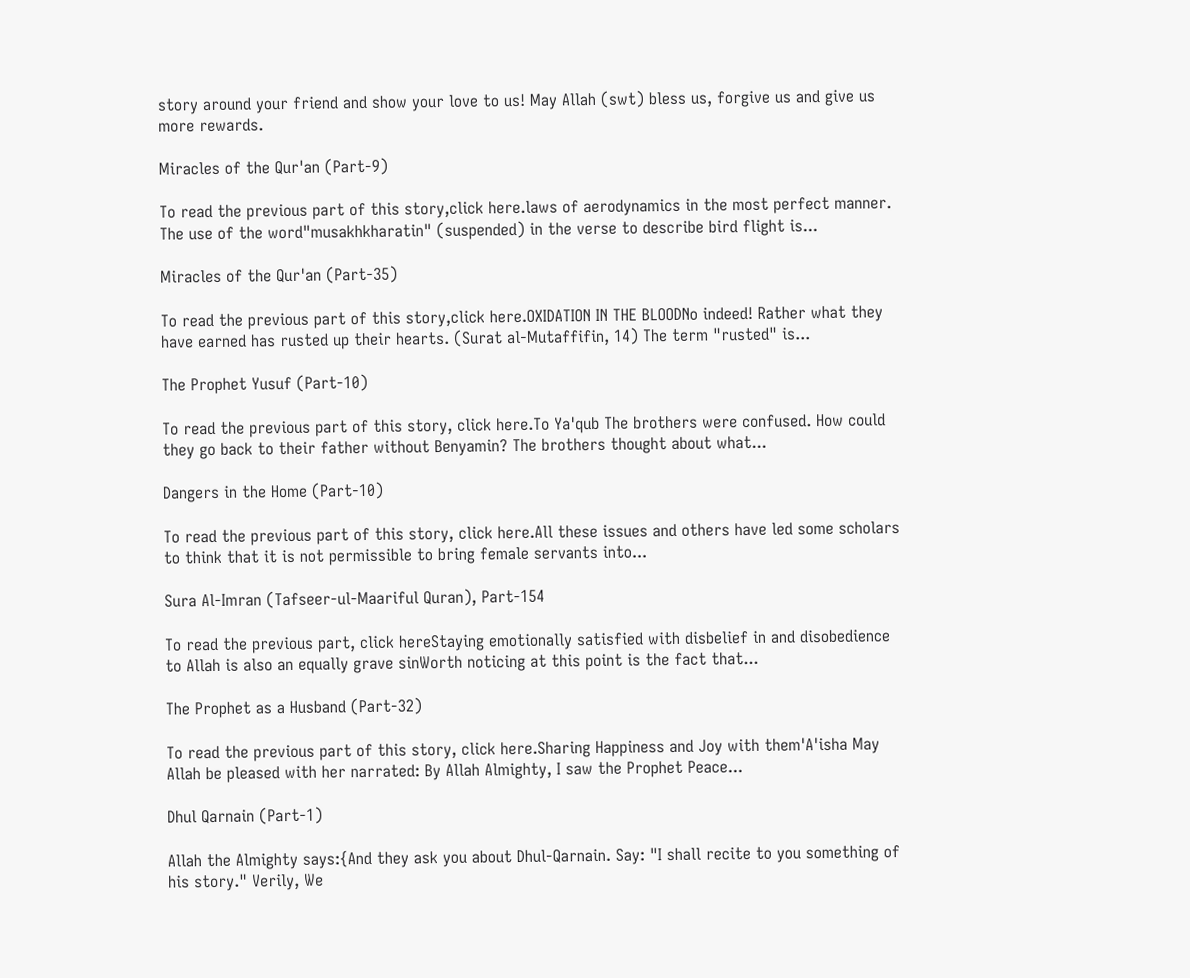story around your friend and show your love to us! May Allah (swt) bless us, forgive us and give us more rewards.

Miracles of the Qur'an (Part-9)

To read the previous part of this story,click here.laws of aerodynamics in the most perfect manner. The use of the word"musakhkharatin" (suspended) in the verse to describe bird flight is...

Miracles of the Qur'an (Part-35)

To read the previous part of this story,click here.OXIDATION IN THE BLOODNo indeed! Rather what they have earned has rusted up their hearts. (Surat al-Mutaffifin, 14) The term "rusted" is...

The Prophet Yusuf (Part-10)

To read the previous part of this story, click here.To Ya'qub The brothers were confused. How could they go back to their father without Benyamin? The brothers thought about what...

Dangers in the Home (Part-10)

To read the previous part of this story, click here.All these issues and others have led some scholars to think that it is not permissible to bring female servants into...

Sura Al-Imran (Tafseer-ul-Maariful Quran), Part-154

To read the previous part, click hereStaying emotionally satisfied with disbelief in and disobedience to Allah is also an equally grave sinWorth noticing at this point is the fact that...

The Prophet as a Husband (Part-32)

To read the previous part of this story, click here.Sharing Happiness and Joy with them'A'isha May Allah be pleased with her narrated: By Allah Almighty, I saw the Prophet Peace...

Dhul Qarnain (Part-1)

Allah the Almighty says:{And they ask you about Dhul-Qarnain. Say: "I shall recite to you something of his story." Verily, We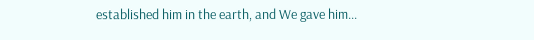established him in the earth, and We gave him...